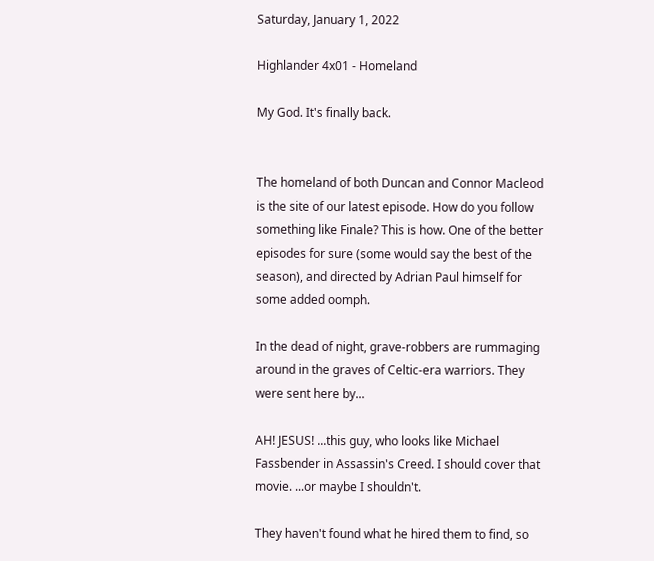Saturday, January 1, 2022

Highlander 4x01 - Homeland

My God. It's finally back.


The homeland of both Duncan and Connor Macleod is the site of our latest episode. How do you follow something like Finale? This is how. One of the better episodes for sure (some would say the best of the season), and directed by Adrian Paul himself for some added oomph.

In the dead of night, grave-robbers are rummaging around in the graves of Celtic-era warriors. They were sent here by...

AH! JESUS! ...this guy, who looks like Michael Fassbender in Assassin's Creed. I should cover that movie. ...or maybe I shouldn't.

They haven't found what he hired them to find, so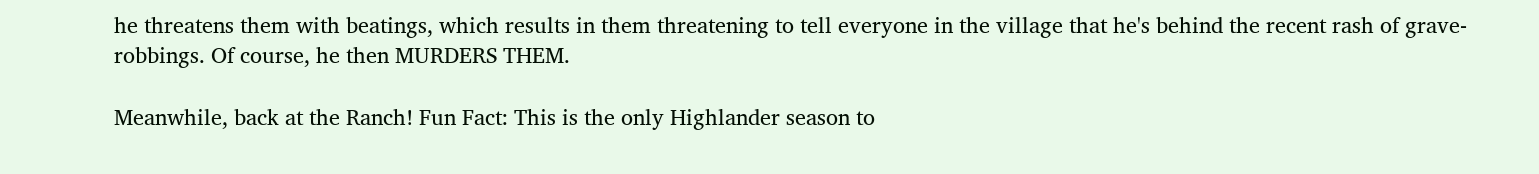he threatens them with beatings, which results in them threatening to tell everyone in the village that he's behind the recent rash of grave-robbings. Of course, he then MURDERS THEM.

Meanwhile, back at the Ranch! Fun Fact: This is the only Highlander season to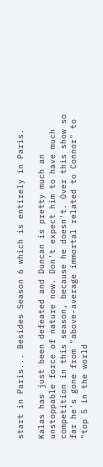start in Paris... Besides Season 6 which is entirely in Paris.

Kalas has just been defeated and Duncan is pretty much an unstoppable force of nature now. Don't expect him to have much competition in this season, because he doesn't. Over this show so far he's gone from "above-average immortal related to Connor" to "top 5 in the world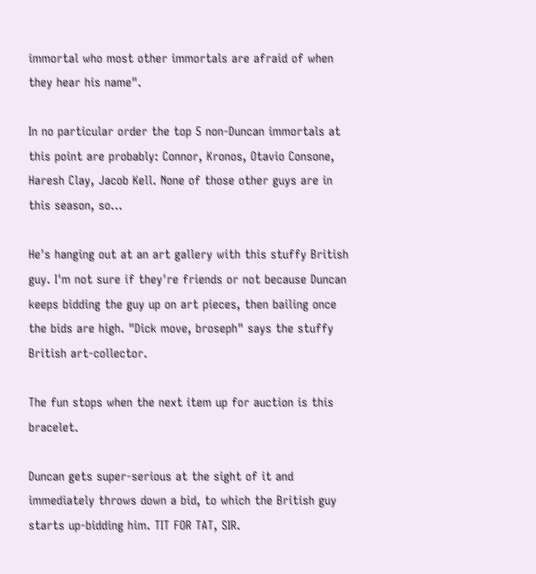immortal who most other immortals are afraid of when they hear his name".

In no particular order the top 5 non-Duncan immortals at this point are probably: Connor, Kronos, Otavio Consone, Haresh Clay, Jacob Kell. None of those other guys are in this season, so...

He's hanging out at an art gallery with this stuffy British guy. I'm not sure if they're friends or not because Duncan keeps bidding the guy up on art pieces, then bailing once the bids are high. "Dick move, broseph" says the stuffy British art-collector.

The fun stops when the next item up for auction is this bracelet.

Duncan gets super-serious at the sight of it and immediately throws down a bid, to which the British guy starts up-bidding him. TIT FOR TAT, SIR.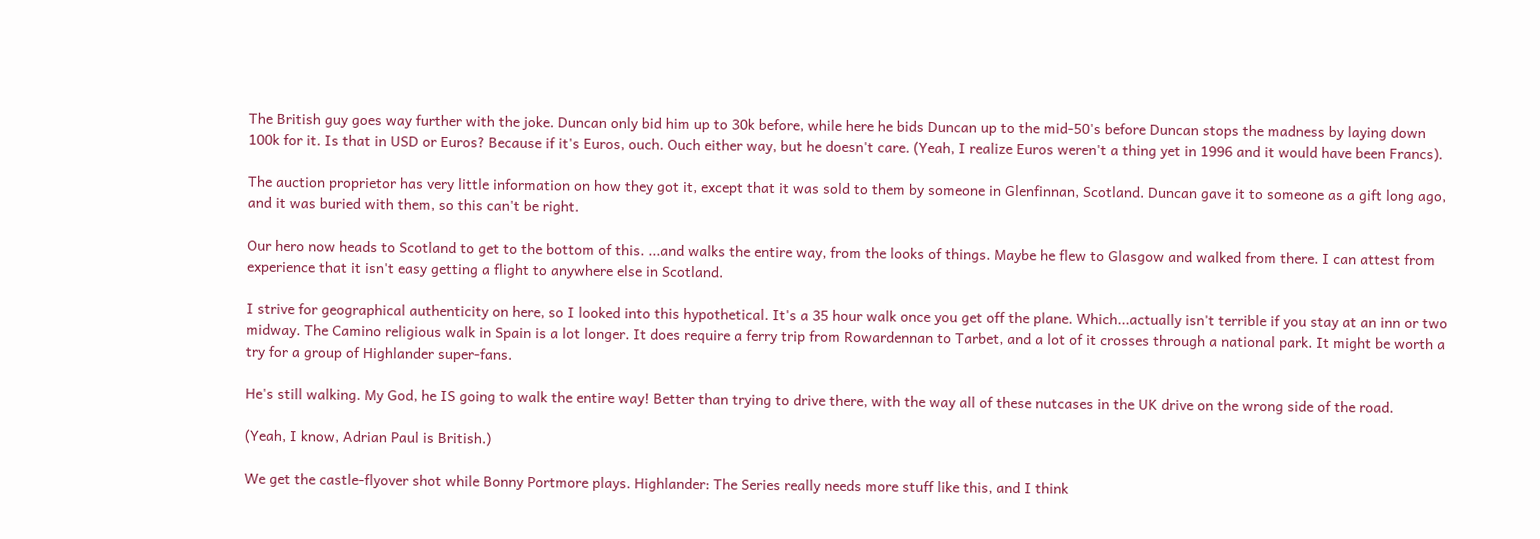The British guy goes way further with the joke. Duncan only bid him up to 30k before, while here he bids Duncan up to the mid-50's before Duncan stops the madness by laying down 100k for it. Is that in USD or Euros? Because if it's Euros, ouch. Ouch either way, but he doesn't care. (Yeah, I realize Euros weren't a thing yet in 1996 and it would have been Francs).

The auction proprietor has very little information on how they got it, except that it was sold to them by someone in Glenfinnan, Scotland. Duncan gave it to someone as a gift long ago, and it was buried with them, so this can't be right.

Our hero now heads to Scotland to get to the bottom of this. ...and walks the entire way, from the looks of things. Maybe he flew to Glasgow and walked from there. I can attest from experience that it isn't easy getting a flight to anywhere else in Scotland.

I strive for geographical authenticity on here, so I looked into this hypothetical. It's a 35 hour walk once you get off the plane. Which...actually isn't terrible if you stay at an inn or two midway. The Camino religious walk in Spain is a lot longer. It does require a ferry trip from Rowardennan to Tarbet, and a lot of it crosses through a national park. It might be worth a try for a group of Highlander super-fans.

He's still walking. My God, he IS going to walk the entire way! Better than trying to drive there, with the way all of these nutcases in the UK drive on the wrong side of the road.

(Yeah, I know, Adrian Paul is British.)

We get the castle-flyover shot while Bonny Portmore plays. Highlander: The Series really needs more stuff like this, and I think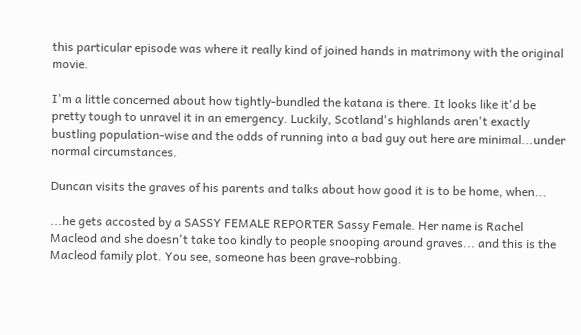this particular episode was where it really kind of joined hands in matrimony with the original movie.

I'm a little concerned about how tightly-bundled the katana is there. It looks like it'd be pretty tough to unravel it in an emergency. Luckily, Scotland's highlands aren't exactly bustling population-wise and the odds of running into a bad guy out here are minimal...under normal circumstances.

Duncan visits the graves of his parents and talks about how good it is to be home, when...

...he gets accosted by a SASSY FEMALE REPORTER Sassy Female. Her name is Rachel Macleod and she doesn't take too kindly to people snooping around graves... and this is the Macleod family plot. You see, someone has been grave-robbing.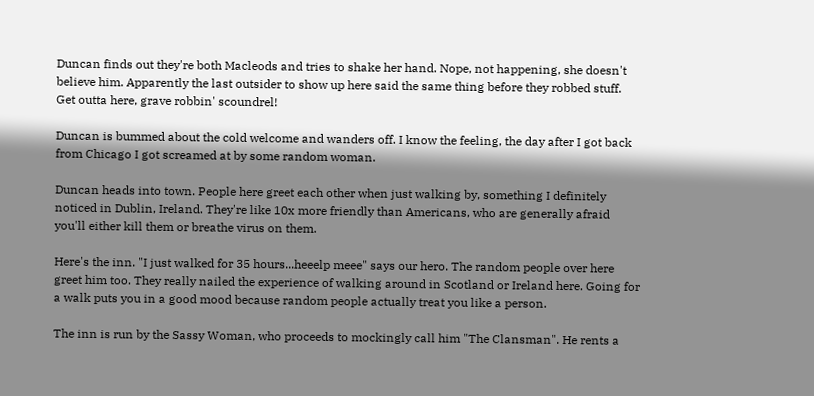Duncan finds out they're both Macleods and tries to shake her hand. Nope, not happening, she doesn't believe him. Apparently the last outsider to show up here said the same thing before they robbed stuff. Get outta here, grave robbin' scoundrel!

Duncan is bummed about the cold welcome and wanders off. I know the feeling, the day after I got back from Chicago I got screamed at by some random woman.

Duncan heads into town. People here greet each other when just walking by, something I definitely noticed in Dublin, Ireland. They're like 10x more friendly than Americans, who are generally afraid you'll either kill them or breathe virus on them.

Here's the inn. "I just walked for 35 hours...heeelp meee" says our hero. The random people over here greet him too. They really nailed the experience of walking around in Scotland or Ireland here. Going for a walk puts you in a good mood because random people actually treat you like a person.

The inn is run by the Sassy Woman, who proceeds to mockingly call him "The Clansman". He rents a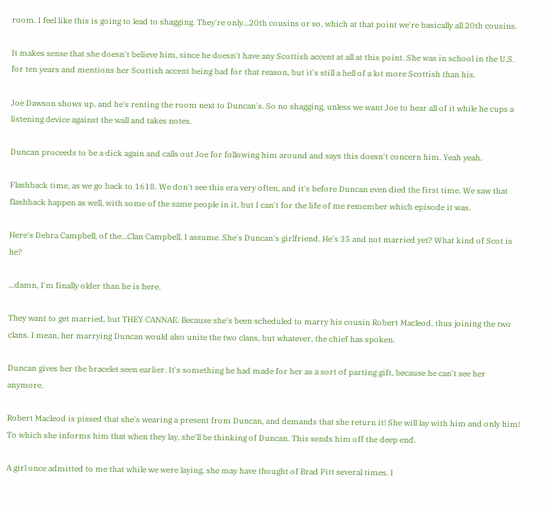room. I feel like this is going to lead to shagging. They're only...20th cousins or so, which at that point we're basically all 20th cousins.

It makes sense that she doesn't believe him, since he doesn't have any Scottish accent at all at this point. She was in school in the U.S. for ten years and mentions her Scottish accent being bad for that reason, but it's still a hell of a lot more Scottish than his.

Joe Dawson shows up, and he's renting the room next to Duncan's. So no shagging, unless we want Joe to hear all of it while he cups a listening device against the wall and takes notes.

Duncan proceeds to be a dick again and calls out Joe for following him around and says this doesn't concern him. Yeah yeah.

Flashback time, as we go back to 1618. We don't see this era very often, and it's before Duncan even died the first time. We saw that flashback happen as well, with some of the same people in it, but I can't for the life of me remember which episode it was.

Here's Debra Campbell, of the...Clan Campbell, I assume. She's Duncan's girlfriend. He's 35 and not married yet? What kind of Scot is he?

...damn, I'm finally older than he is here.

They want to get married, but THEY CANNAE. Because she's been scheduled to marry his cousin Robert Macleod, thus joining the two clans. I mean, her marrying Duncan would also unite the two clans, but whatever, the chief has spoken.

Duncan gives her the bracelet seen earlier. It's something he had made for her as a sort of parting gift, because he can't see her anymore.

Robert Macleod is pissed that she's wearing a present from Duncan, and demands that she return it! She will lay with him and only him! To which she informs him that when they lay, she'll be thinking of Duncan. This sends him off the deep end.

A girl once admitted to me that while we were laying, she may have thought of Brad Pitt several times. I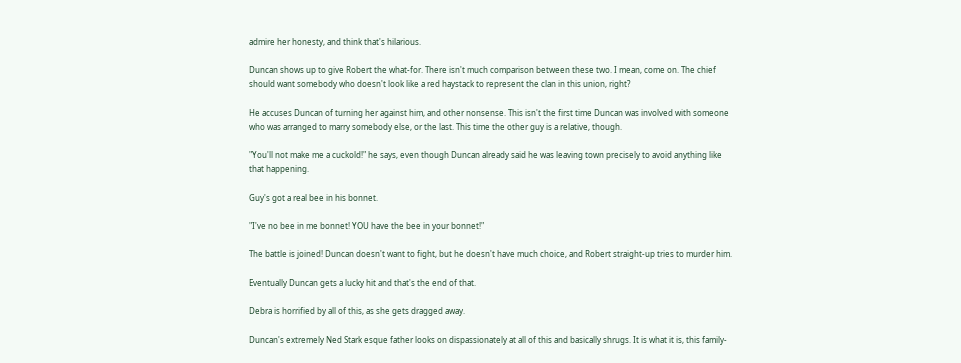admire her honesty, and think that's hilarious.

Duncan shows up to give Robert the what-for. There isn't much comparison between these two. I mean, come on. The chief should want somebody who doesn't look like a red haystack to represent the clan in this union, right?

He accuses Duncan of turning her against him, and other nonsense. This isn't the first time Duncan was involved with someone who was arranged to marry somebody else, or the last. This time the other guy is a relative, though.

"You'll not make me a cuckold!" he says, even though Duncan already said he was leaving town precisely to avoid anything like that happening.

Guy's got a real bee in his bonnet.

"I've no bee in me bonnet! YOU have the bee in your bonnet!"

The battle is joined! Duncan doesn't want to fight, but he doesn't have much choice, and Robert straight-up tries to murder him.

Eventually Duncan gets a lucky hit and that's the end of that.

Debra is horrified by all of this, as she gets dragged away.

Duncan's extremely Ned Stark esque father looks on dispassionately at all of this and basically shrugs. It is what it is, this family-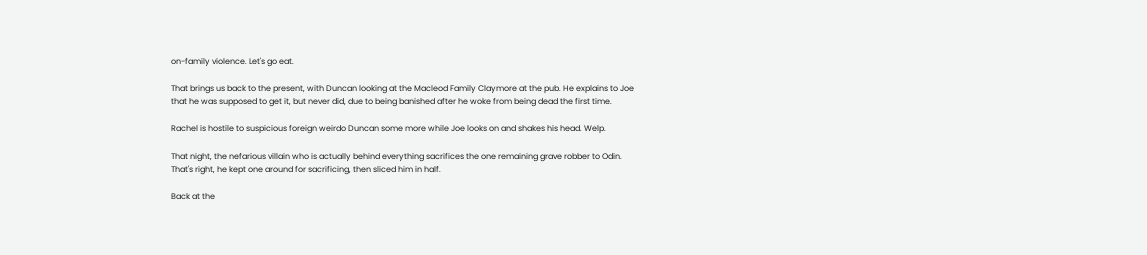on-family violence. Let's go eat.

That brings us back to the present, with Duncan looking at the Macleod Family Claymore at the pub. He explains to Joe that he was supposed to get it, but never did, due to being banished after he woke from being dead the first time.

Rachel is hostile to suspicious foreign weirdo Duncan some more while Joe looks on and shakes his head. Welp.

That night, the nefarious villain who is actually behind everything sacrifices the one remaining grave robber to Odin. That's right, he kept one around for sacrificing, then sliced him in half.

Back at the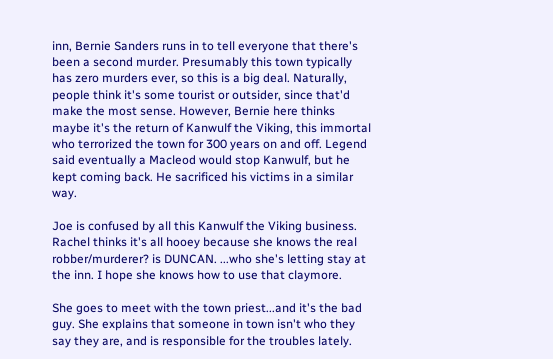inn, Bernie Sanders runs in to tell everyone that there's been a second murder. Presumably this town typically has zero murders ever, so this is a big deal. Naturally, people think it's some tourist or outsider, since that'd make the most sense. However, Bernie here thinks maybe it's the return of Kanwulf the Viking, this immortal who terrorized the town for 300 years on and off. Legend said eventually a Macleod would stop Kanwulf, but he kept coming back. He sacrificed his victims in a similar way.

Joe is confused by all this Kanwulf the Viking business. Rachel thinks it's all hooey because she knows the real robber/murderer? is DUNCAN. ...who she's letting stay at the inn. I hope she knows how to use that claymore.

She goes to meet with the town priest...and it's the bad guy. She explains that someone in town isn't who they say they are, and is responsible for the troubles lately.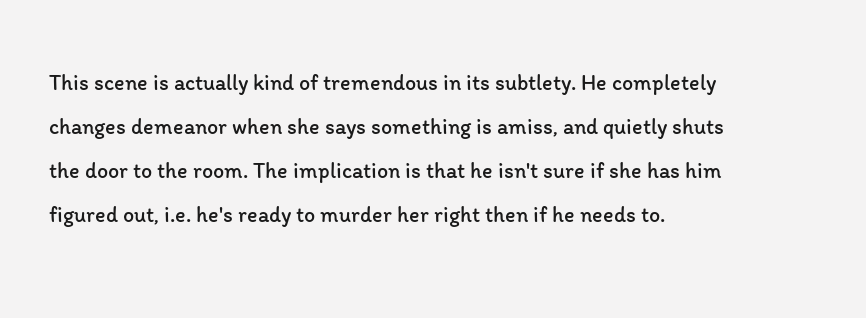This scene is actually kind of tremendous in its subtlety. He completely changes demeanor when she says something is amiss, and quietly shuts the door to the room. The implication is that he isn't sure if she has him figured out, i.e. he's ready to murder her right then if he needs to.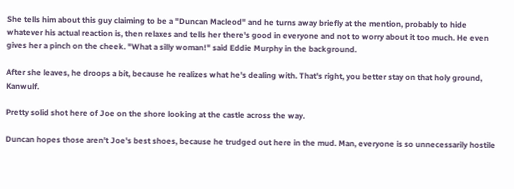She tells him about this guy claiming to be a "Duncan Macleod" and he turns away briefly at the mention, probably to hide whatever his actual reaction is, then relaxes and tells her there's good in everyone and not to worry about it too much. He even gives her a pinch on the cheek. "What a silly woman!" said Eddie Murphy in the background.

After she leaves, he droops a bit, because he realizes what he's dealing with. That's right, you better stay on that holy ground, Kanwulf.

Pretty solid shot here of Joe on the shore looking at the castle across the way.

Duncan hopes those aren't Joe's best shoes, because he trudged out here in the mud. Man, everyone is so unnecessarily hostile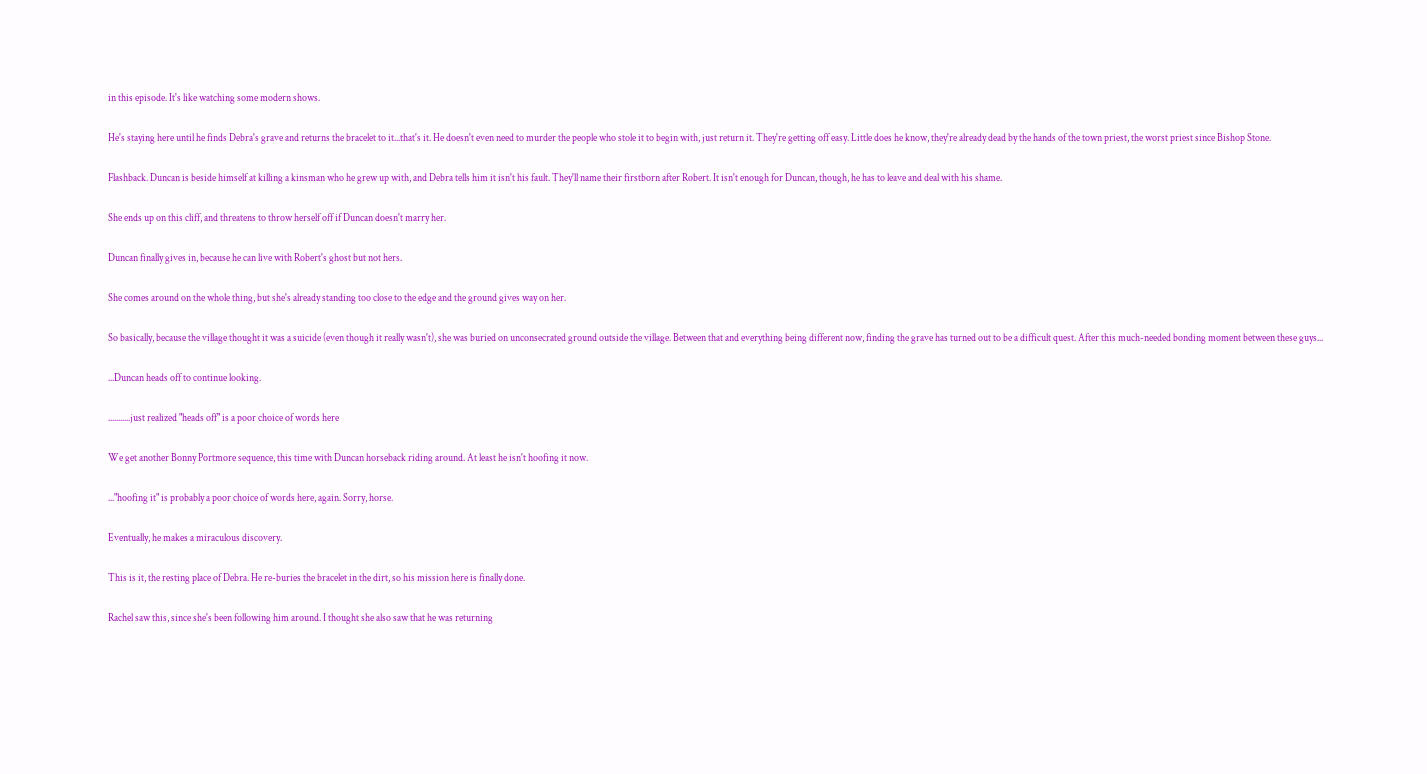in this episode. It's like watching some modern shows.

He's staying here until he finds Debra's grave and returns the bracelet to it...that's it. He doesn't even need to murder the people who stole it to begin with, just return it. They're getting off easy. Little does he know, they're already dead by the hands of the town priest, the worst priest since Bishop Stone.

Flashback. Duncan is beside himself at killing a kinsman who he grew up with, and Debra tells him it isn't his fault. They'll name their firstborn after Robert. It isn't enough for Duncan, though, he has to leave and deal with his shame.

She ends up on this cliff, and threatens to throw herself off if Duncan doesn't marry her.

Duncan finally gives in, because he can live with Robert's ghost but not hers.

She comes around on the whole thing, but she's already standing too close to the edge and the ground gives way on her.

So basically, because the village thought it was a suicide (even though it really wasn't), she was buried on unconsecrated ground outside the village. Between that and everything being different now, finding the grave has turned out to be a difficult quest. After this much-needed bonding moment between these guys...

...Duncan heads off to continue looking.

...........just realized "heads off" is a poor choice of words here

We get another Bonny Portmore sequence, this time with Duncan horseback riding around. At least he isn't hoofing it now.

..."hoofing it" is probably a poor choice of words here, again. Sorry, horse.

Eventually, he makes a miraculous discovery.

This is it, the resting place of Debra. He re-buries the bracelet in the dirt, so his mission here is finally done.

Rachel saw this, since she's been following him around. I thought she also saw that he was returning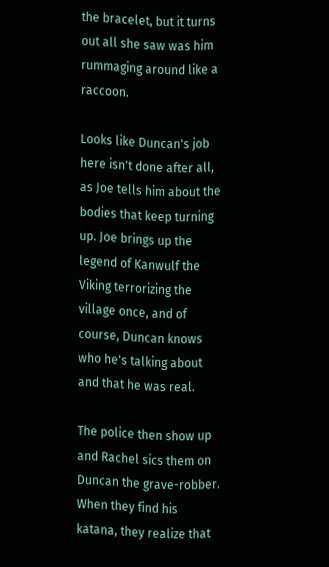the bracelet, but it turns out all she saw was him rummaging around like a raccoon.

Looks like Duncan's job here isn't done after all, as Joe tells him about the bodies that keep turning up. Joe brings up the legend of Kanwulf the Viking terrorizing the village once, and of course, Duncan knows who he's talking about and that he was real.

The police then show up and Rachel sics them on Duncan the grave-robber. When they find his katana, they realize that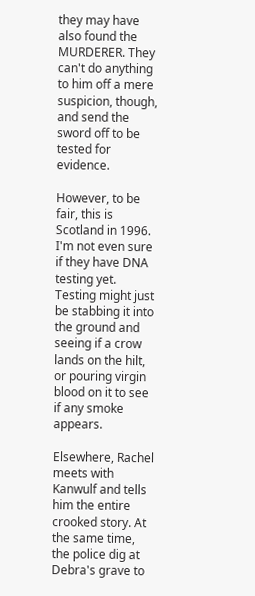they may have also found the MURDERER. They can't do anything to him off a mere suspicion, though, and send the sword off to be tested for evidence.

However, to be fair, this is Scotland in 1996. I'm not even sure if they have DNA testing yet. Testing might just be stabbing it into the ground and seeing if a crow lands on the hilt, or pouring virgin blood on it to see if any smoke appears.

Elsewhere, Rachel meets with Kanwulf and tells him the entire crooked story. At the same time, the police dig at Debra's grave to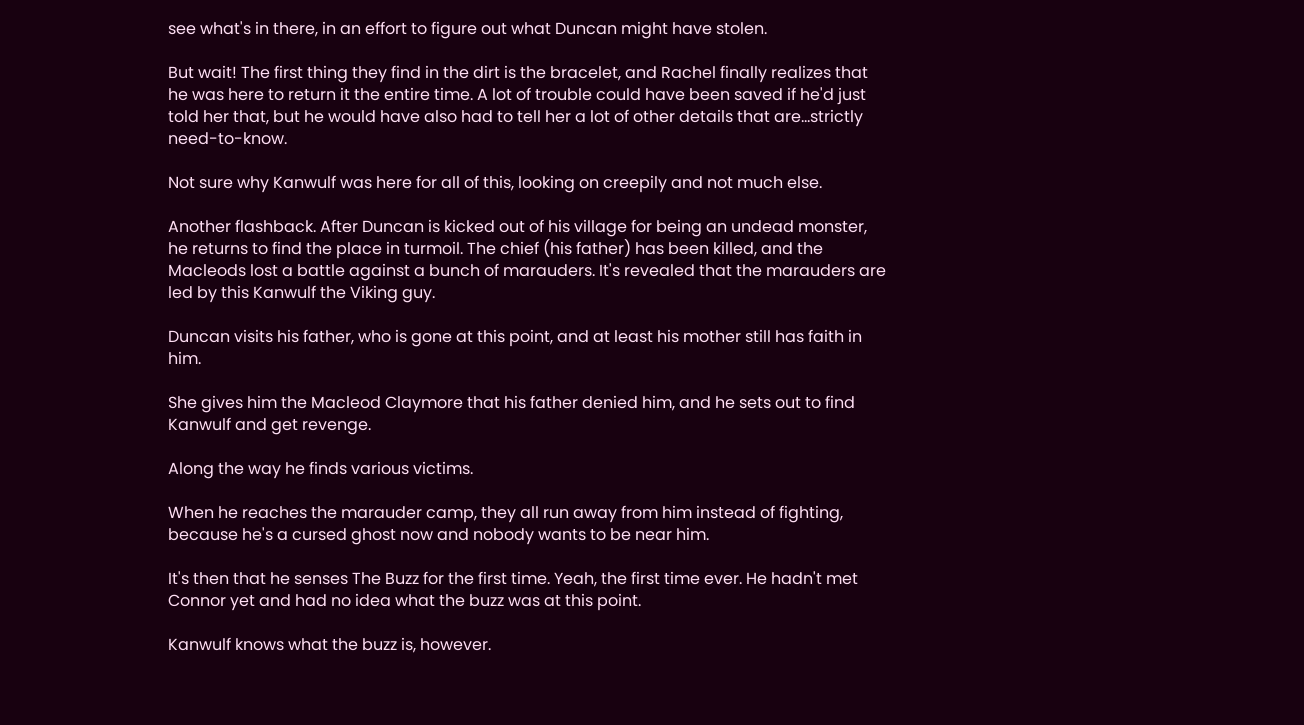see what's in there, in an effort to figure out what Duncan might have stolen.

But wait! The first thing they find in the dirt is the bracelet, and Rachel finally realizes that he was here to return it the entire time. A lot of trouble could have been saved if he'd just told her that, but he would have also had to tell her a lot of other details that are...strictly need-to-know.

Not sure why Kanwulf was here for all of this, looking on creepily and not much else.

Another flashback. After Duncan is kicked out of his village for being an undead monster, he returns to find the place in turmoil. The chief (his father) has been killed, and the Macleods lost a battle against a bunch of marauders. It's revealed that the marauders are led by this Kanwulf the Viking guy.

Duncan visits his father, who is gone at this point, and at least his mother still has faith in him.

She gives him the Macleod Claymore that his father denied him, and he sets out to find Kanwulf and get revenge.

Along the way he finds various victims.

When he reaches the marauder camp, they all run away from him instead of fighting, because he's a cursed ghost now and nobody wants to be near him.

It's then that he senses The Buzz for the first time. Yeah, the first time ever. He hadn't met Connor yet and had no idea what the buzz was at this point.

Kanwulf knows what the buzz is, however.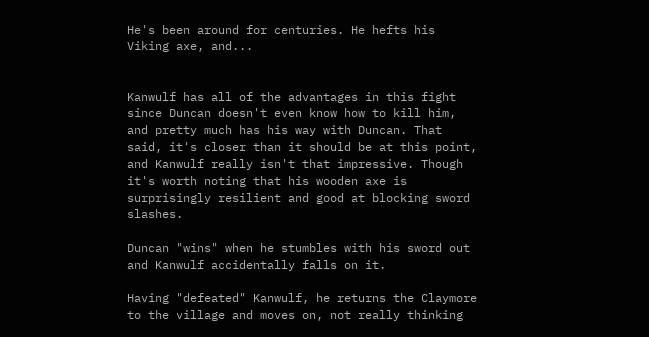He's been around for centuries. He hefts his Viking axe, and...


Kanwulf has all of the advantages in this fight since Duncan doesn't even know how to kill him, and pretty much has his way with Duncan. That said, it's closer than it should be at this point, and Kanwulf really isn't that impressive. Though it's worth noting that his wooden axe is surprisingly resilient and good at blocking sword slashes.

Duncan "wins" when he stumbles with his sword out and Kanwulf accidentally falls on it.

Having "defeated" Kanwulf, he returns the Claymore to the village and moves on, not really thinking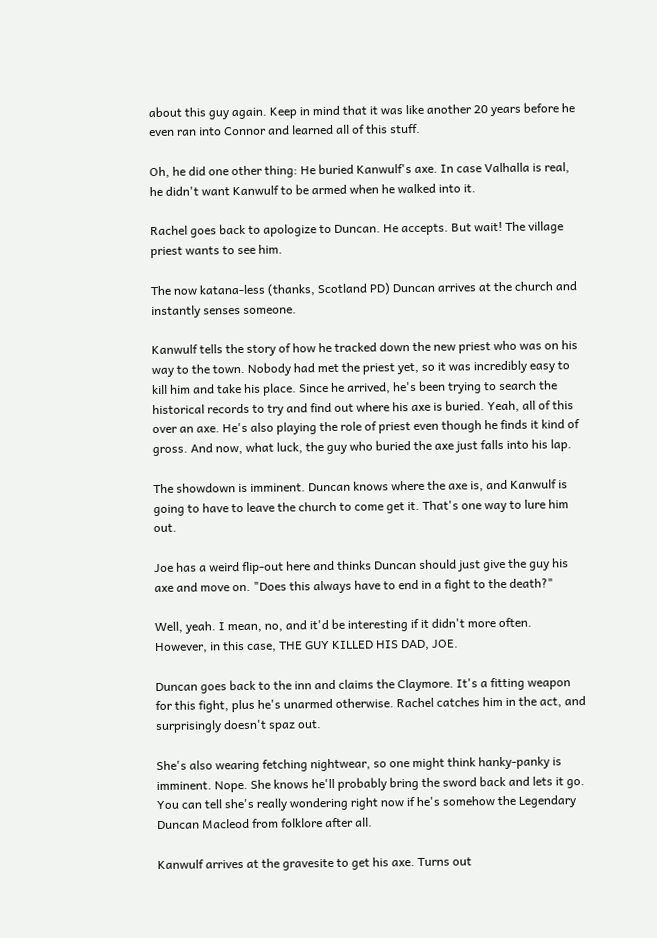about this guy again. Keep in mind that it was like another 20 years before he even ran into Connor and learned all of this stuff.

Oh, he did one other thing: He buried Kanwulf's axe. In case Valhalla is real, he didn't want Kanwulf to be armed when he walked into it.

Rachel goes back to apologize to Duncan. He accepts. But wait! The village priest wants to see him.

The now katana-less (thanks, Scotland PD) Duncan arrives at the church and instantly senses someone.

Kanwulf tells the story of how he tracked down the new priest who was on his way to the town. Nobody had met the priest yet, so it was incredibly easy to kill him and take his place. Since he arrived, he's been trying to search the historical records to try and find out where his axe is buried. Yeah, all of this over an axe. He's also playing the role of priest even though he finds it kind of gross. And now, what luck, the guy who buried the axe just falls into his lap.

The showdown is imminent. Duncan knows where the axe is, and Kanwulf is going to have to leave the church to come get it. That's one way to lure him out.

Joe has a weird flip-out here and thinks Duncan should just give the guy his axe and move on. "Does this always have to end in a fight to the death?"

Well, yeah. I mean, no, and it'd be interesting if it didn't more often. However, in this case, THE GUY KILLED HIS DAD, JOE.

Duncan goes back to the inn and claims the Claymore. It's a fitting weapon for this fight, plus he's unarmed otherwise. Rachel catches him in the act, and surprisingly doesn't spaz out.

She's also wearing fetching nightwear, so one might think hanky-panky is imminent. Nope. She knows he'll probably bring the sword back and lets it go. You can tell she's really wondering right now if he's somehow the Legendary Duncan Macleod from folklore after all.

Kanwulf arrives at the gravesite to get his axe. Turns out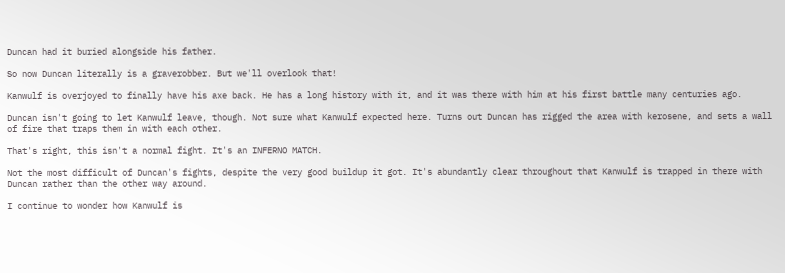Duncan had it buried alongside his father.

So now Duncan literally is a graverobber. But we'll overlook that!

Kanwulf is overjoyed to finally have his axe back. He has a long history with it, and it was there with him at his first battle many centuries ago.

Duncan isn't going to let Kanwulf leave, though. Not sure what Kanwulf expected here. Turns out Duncan has rigged the area with kerosene, and sets a wall of fire that traps them in with each other.

That's right, this isn't a normal fight. It's an INFERNO MATCH.

Not the most difficult of Duncan's fights, despite the very good buildup it got. It's abundantly clear throughout that Kanwulf is trapped in there with Duncan rather than the other way around.

I continue to wonder how Kanwulf is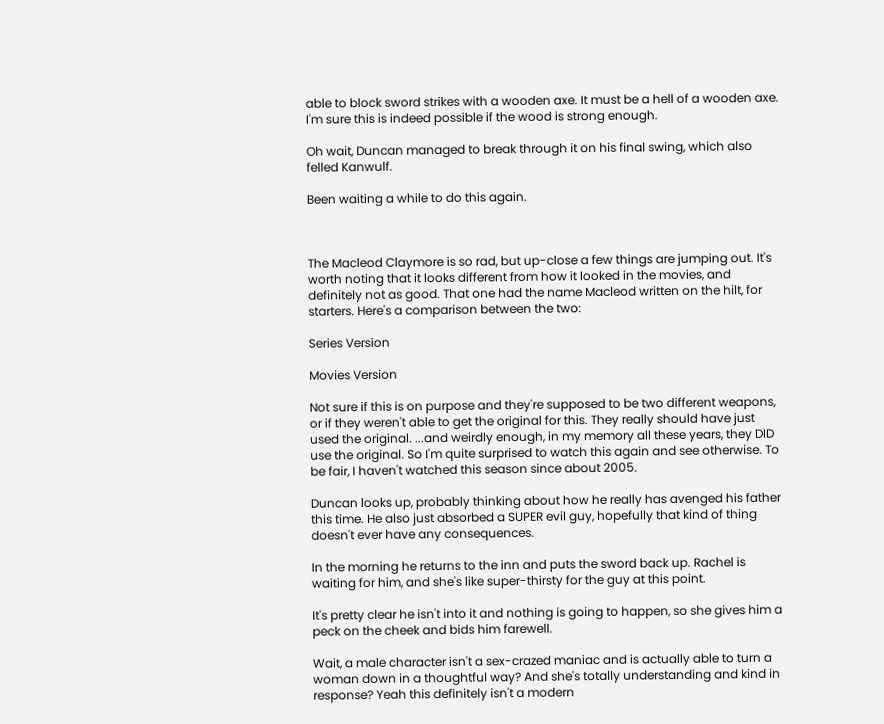able to block sword strikes with a wooden axe. It must be a hell of a wooden axe. I'm sure this is indeed possible if the wood is strong enough.

Oh wait, Duncan managed to break through it on his final swing, which also felled Kanwulf.

Been waiting a while to do this again.



The Macleod Claymore is so rad, but up-close a few things are jumping out. It's worth noting that it looks different from how it looked in the movies, and definitely not as good. That one had the name Macleod written on the hilt, for starters. Here's a comparison between the two:

Series Version

Movies Version

Not sure if this is on purpose and they're supposed to be two different weapons, or if they weren't able to get the original for this. They really should have just used the original. ...and weirdly enough, in my memory all these years, they DID use the original. So I'm quite surprised to watch this again and see otherwise. To be fair, I haven't watched this season since about 2005.

Duncan looks up, probably thinking about how he really has avenged his father this time. He also just absorbed a SUPER evil guy, hopefully that kind of thing doesn't ever have any consequences.

In the morning he returns to the inn and puts the sword back up. Rachel is waiting for him, and she's like super-thirsty for the guy at this point.

It's pretty clear he isn't into it and nothing is going to happen, so she gives him a peck on the cheek and bids him farewell.

Wait, a male character isn't a sex-crazed maniac and is actually able to turn a woman down in a thoughtful way? And she's totally understanding and kind in response? Yeah this definitely isn't a modern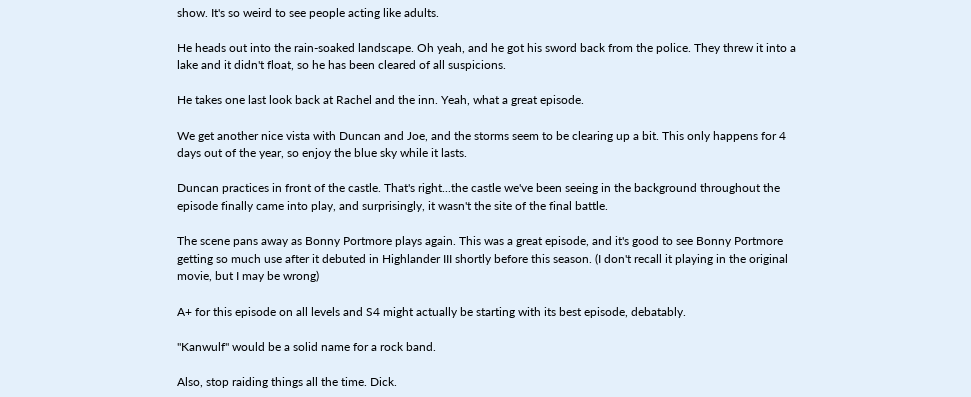show. It's so weird to see people acting like adults.

He heads out into the rain-soaked landscape. Oh yeah, and he got his sword back from the police. They threw it into a lake and it didn't float, so he has been cleared of all suspicions.

He takes one last look back at Rachel and the inn. Yeah, what a great episode.

We get another nice vista with Duncan and Joe, and the storms seem to be clearing up a bit. This only happens for 4 days out of the year, so enjoy the blue sky while it lasts.

Duncan practices in front of the castle. That's right...the castle we've been seeing in the background throughout the episode finally came into play, and surprisingly, it wasn't the site of the final battle.

The scene pans away as Bonny Portmore plays again. This was a great episode, and it's good to see Bonny Portmore getting so much use after it debuted in Highlander III shortly before this season. (I don't recall it playing in the original movie, but I may be wrong)

A+ for this episode on all levels and S4 might actually be starting with its best episode, debatably.

"Kanwulf" would be a solid name for a rock band.

Also, stop raiding things all the time. Dick.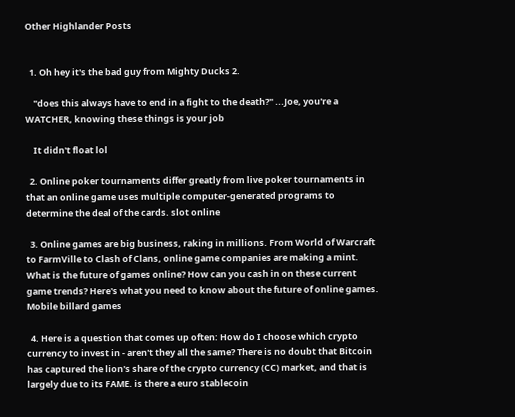Other Highlander Posts


  1. Oh hey it's the bad guy from Mighty Ducks 2.

    "does this always have to end in a fight to the death?" ...Joe, you're a WATCHER, knowing these things is your job

    It didn't float lol

  2. Online poker tournaments differ greatly from live poker tournaments in that an online game uses multiple computer-generated programs to determine the deal of the cards. slot online

  3. Online games are big business, raking in millions. From World of Warcraft to FarmVille to Clash of Clans, online game companies are making a mint. What is the future of games online? How can you cash in on these current game trends? Here's what you need to know about the future of online games. Mobile billard games

  4. Here is a question that comes up often: How do I choose which crypto currency to invest in - aren't they all the same? There is no doubt that Bitcoin has captured the lion's share of the crypto currency (CC) market, and that is largely due to its FAME. is there a euro stablecoin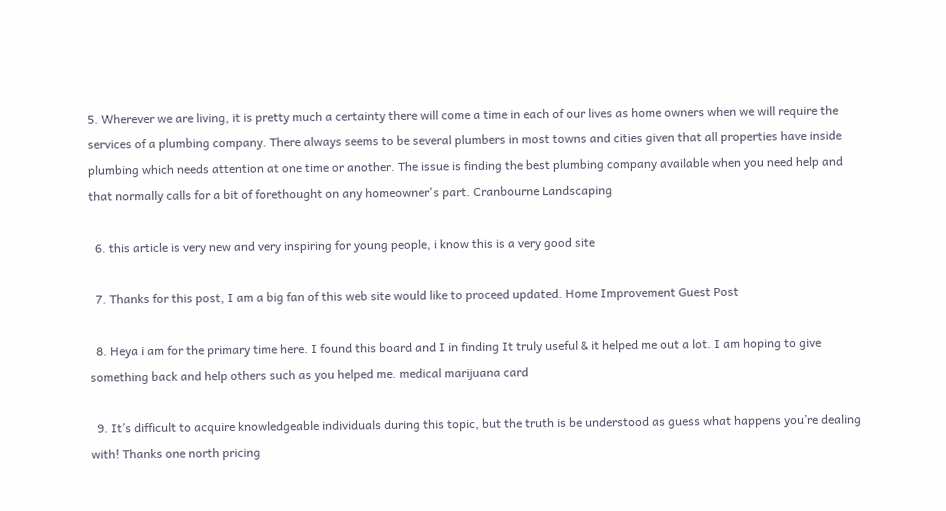5. Wherever we are living, it is pretty much a certainty there will come a time in each of our lives as home owners when we will require the services of a plumbing company. There always seems to be several plumbers in most towns and cities given that all properties have inside plumbing which needs attention at one time or another. The issue is finding the best plumbing company available when you need help and that normally calls for a bit of forethought on any homeowner's part. Cranbourne Landscaping

  6. this article is very new and very inspiring for young people, i know this is a very good site

  7. Thanks for this post, I am a big fan of this web site would like to proceed updated. Home Improvement Guest Post

  8. Heya i am for the primary time here. I found this board and I in finding It truly useful & it helped me out a lot. I am hoping to give something back and help others such as you helped me. medical marijuana card

  9. It’s difficult to acquire knowledgeable individuals during this topic, but the truth is be understood as guess what happens you’re dealing with! Thanks one north pricing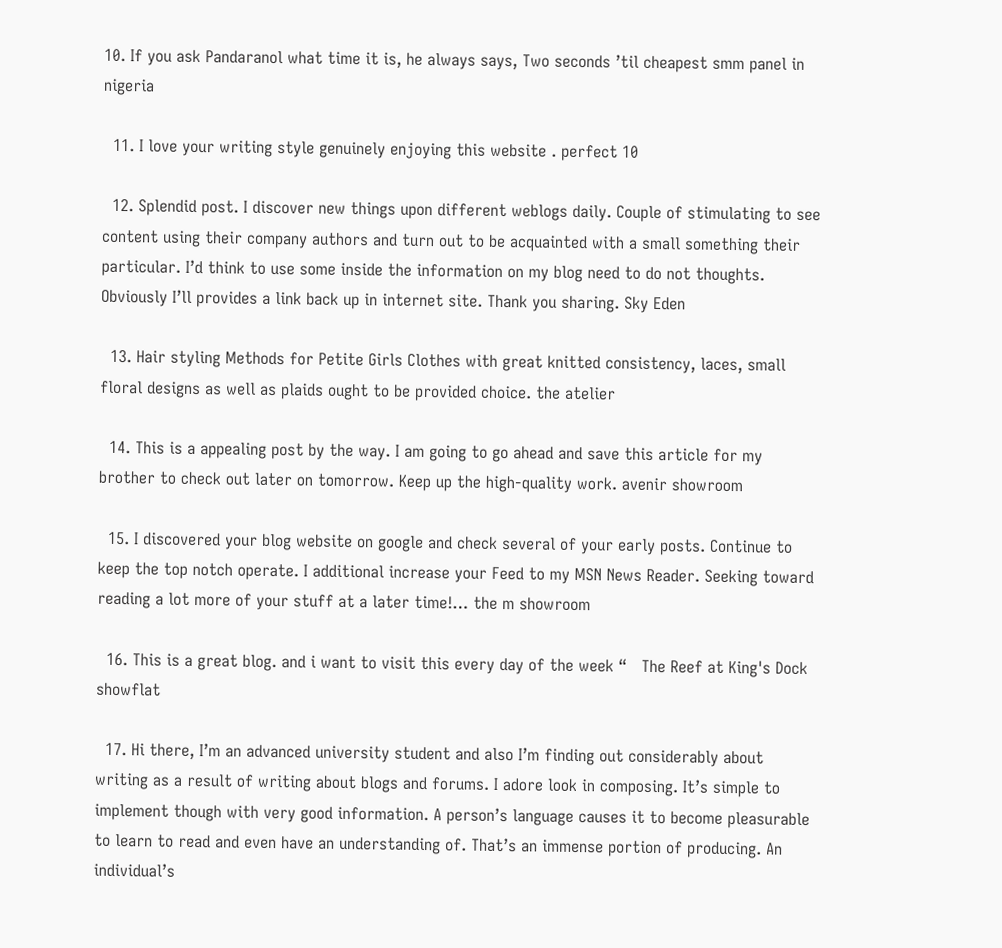10. If you ask Pandaranol what time it is, he always says, Two seconds ’til cheapest smm panel in nigeria

  11. I love your writing style genuinely enjoying this website . perfect 10

  12. Splendid post. I discover new things upon different weblogs daily. Couple of stimulating to see content using their company authors and turn out to be acquainted with a small something their particular. I’d think to use some inside the information on my blog need to do not thoughts. Obviously I’ll provides a link back up in internet site. Thank you sharing. Sky Eden

  13. Hair styling Methods for Petite Girls Clothes with great knitted consistency, laces, small floral designs as well as plaids ought to be provided choice. the atelier

  14. This is a appealing post by the way. I am going to go ahead and save this article for my brother to check out later on tomorrow. Keep up the high-quality work. avenir showroom

  15. I discovered your blog website on google and check several of your early posts. Continue to keep the top notch operate. I additional increase your Feed to my MSN News Reader. Seeking toward reading a lot more of your stuff at a later time!… the m showroom

  16. This is a great blog. and i want to visit this every day of the week “   The Reef at King's Dock showflat

  17. Hi there, I’m an advanced university student and also I’m finding out considerably about writing as a result of writing about blogs and forums. I adore look in composing. It’s simple to implement though with very good information. A person’s language causes it to become pleasurable to learn to read and even have an understanding of. That’s an immense portion of producing. An individual’s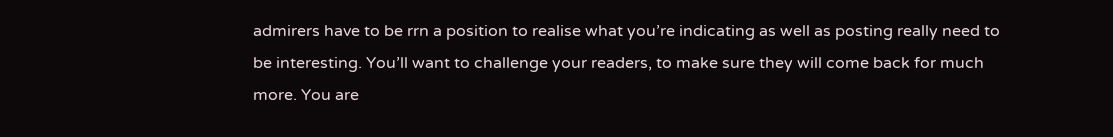admirers have to be rrn a position to realise what you’re indicating as well as posting really need to be interesting. You’ll want to challenge your readers, to make sure they will come back for much more. You are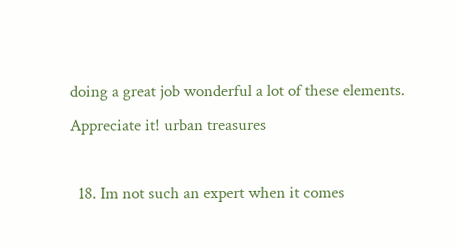doing a great job wonderful a lot of these elements. Appreciate it! urban treasures

  18. Im not such an expert when it comes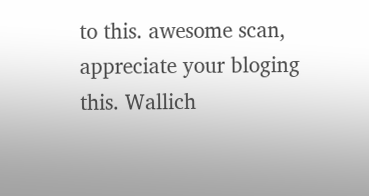to this. awesome scan, appreciate your bloging this. Wallich